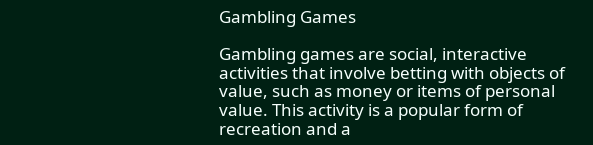Gambling Games

Gambling games are social, interactive activities that involve betting with objects of value, such as money or items of personal value. This activity is a popular form of recreation and a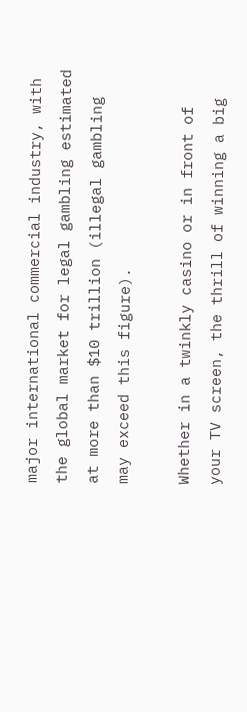major international commercial industry, with the global market for legal gambling estimated at more than $10 trillion (illegal gambling may exceed this figure).

Whether in a twinkly casino or in front of your TV screen, the thrill of winning a big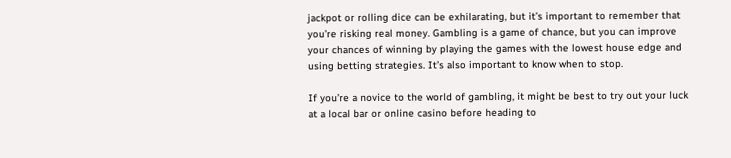jackpot or rolling dice can be exhilarating, but it’s important to remember that you’re risking real money. Gambling is a game of chance, but you can improve your chances of winning by playing the games with the lowest house edge and using betting strategies. It’s also important to know when to stop.

If you’re a novice to the world of gambling, it might be best to try out your luck at a local bar or online casino before heading to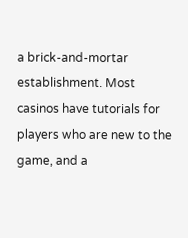a brick-and-mortar establishment. Most casinos have tutorials for players who are new to the game, and a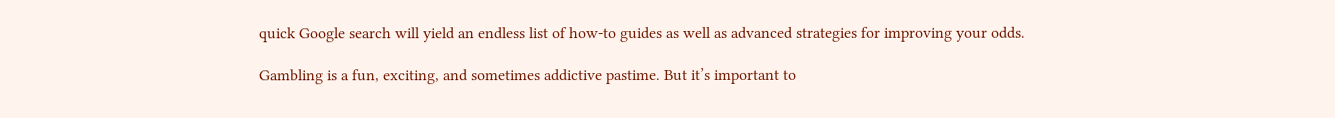quick Google search will yield an endless list of how-to guides as well as advanced strategies for improving your odds.

Gambling is a fun, exciting, and sometimes addictive pastime. But it’s important to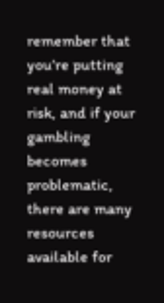remember that you’re putting real money at risk, and if your gambling becomes problematic, there are many resources available for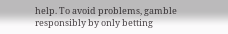help. To avoid problems, gamble responsibly by only betting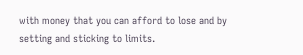with money that you can afford to lose and by setting and sticking to limits.